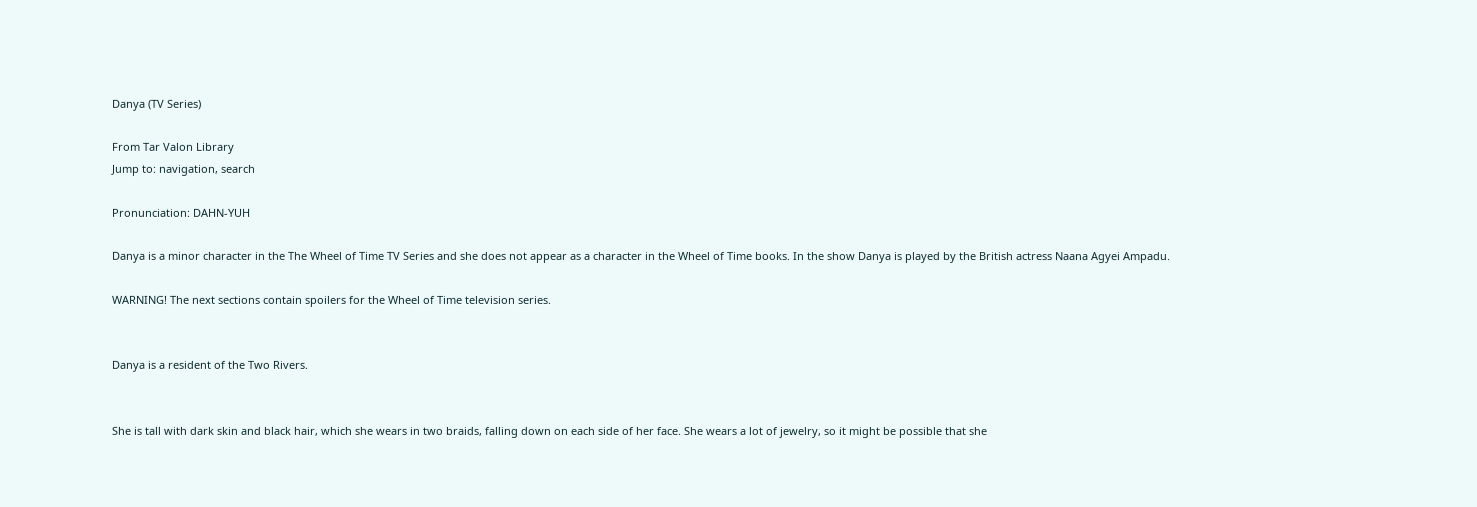Danya (TV Series)

From Tar Valon Library
Jump to: navigation, search

Pronunciation: DAHN-YUH

Danya is a minor character in the The Wheel of Time TV Series and she does not appear as a character in the Wheel of Time books. In the show Danya is played by the British actress Naana Agyei Ampadu.

WARNING! The next sections contain spoilers for the Wheel of Time television series.


Danya is a resident of the Two Rivers.


She is tall with dark skin and black hair, which she wears in two braids, falling down on each side of her face. She wears a lot of jewelry, so it might be possible that she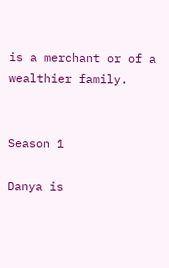is a merchant or of a wealthier family.


Season 1

Danya is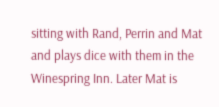sitting with Rand, Perrin and Mat and plays dice with them in the Winespring Inn. Later Mat is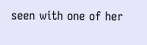seen with one of her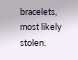bracelets, most likely stolen.